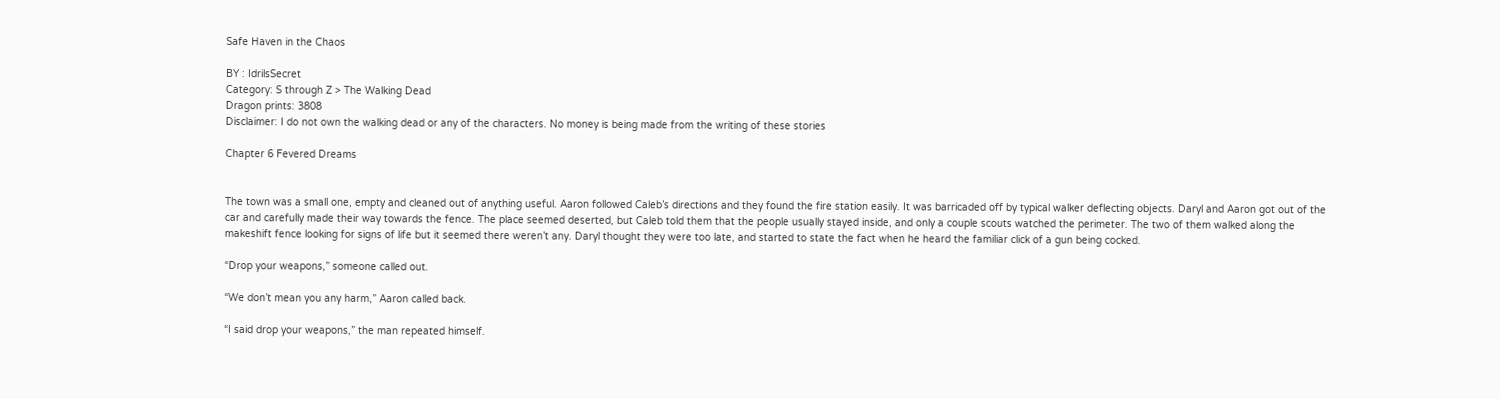Safe Haven in the Chaos

BY : IdrilsSecret
Category: S through Z > The Walking Dead
Dragon prints: 3808
Disclaimer: I do not own the walking dead or any of the characters. No money is being made from the writing of these stories

Chapter 6 Fevered Dreams


The town was a small one, empty and cleaned out of anything useful. Aaron followed Caleb’s directions and they found the fire station easily. It was barricaded off by typical walker deflecting objects. Daryl and Aaron got out of the car and carefully made their way towards the fence. The place seemed deserted, but Caleb told them that the people usually stayed inside, and only a couple scouts watched the perimeter. The two of them walked along the makeshift fence looking for signs of life but it seemed there weren’t any. Daryl thought they were too late, and started to state the fact when he heard the familiar click of a gun being cocked.

“Drop your weapons,” someone called out.

“We don’t mean you any harm,” Aaron called back.

“I said drop your weapons,” the man repeated himself.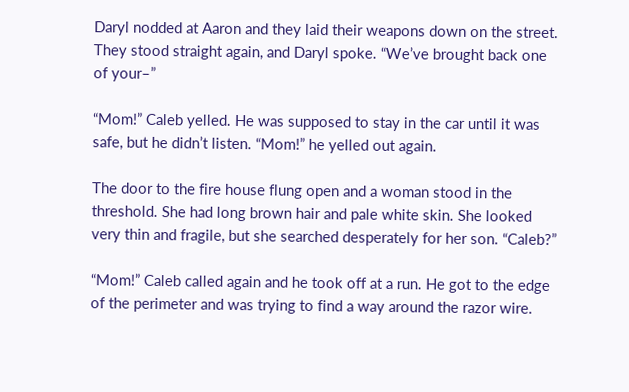Daryl nodded at Aaron and they laid their weapons down on the street. They stood straight again, and Daryl spoke. “We’ve brought back one of your–”

“Mom!” Caleb yelled. He was supposed to stay in the car until it was safe, but he didn’t listen. “Mom!” he yelled out again.

The door to the fire house flung open and a woman stood in the threshold. She had long brown hair and pale white skin. She looked very thin and fragile, but she searched desperately for her son. “Caleb?”

“Mom!” Caleb called again and he took off at a run. He got to the edge of the perimeter and was trying to find a way around the razor wire.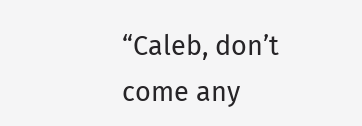“Caleb, don’t come any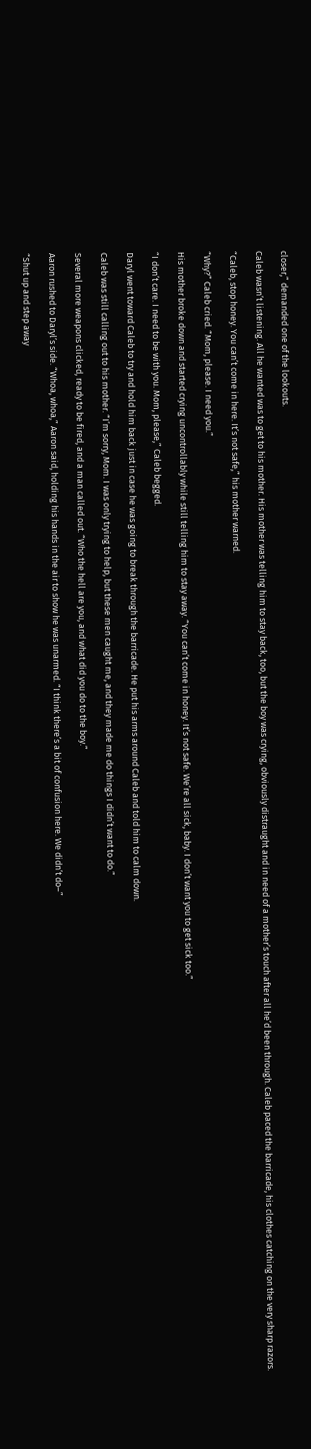closer,” demanded one of the lookouts.

Caleb wasn’t listening. All he wanted was to get to his mother. His mother was telling him to stay back, too, but the boy was crying, obviously distraught and in need of a mother’s touch after all he’d been through. Caleb paced the barricade, his clothes catching on the very sharp razors.

“Caleb, stop honey. You can’t come in here. It’s not safe,” his mother warned.

“Why?” Caleb cried. “Mom, please. I need you.”

His mother broke down and started crying uncontrollably while still telling him to stay away. “You can’t come in honey. It’s not safe. We’re all sick, baby. I don’t want you to get sick too.”

“I don’t care. I need to be with you. Mom, please,” Caleb begged.

Daryl went toward Caleb to try and hold him back just in case he was going to break through the barricade. He put his arms around Caleb and told him to calm down.

Caleb was still calling out to his mother. “I’m sorry, Mom. I was only trying to help, but these men caught me, and they made me do things I didn’t want to do.”

Several more weapons clicked, ready to be fired, and a man called out. “Who the hell are you, and what did you do to the boy.”

Aaron rushed to Daryl’s side. “Whoa, whoa,” Aaron said, holding his hands in the air to show he was unarmed. “I think there’s a bit of confusion here. We didn’t do–”

“Shut up and step away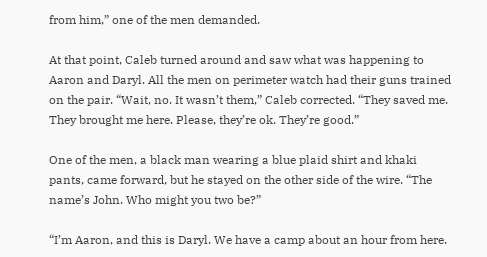from him,” one of the men demanded.

At that point, Caleb turned around and saw what was happening to Aaron and Daryl. All the men on perimeter watch had their guns trained on the pair. “Wait, no. It wasn’t them,” Caleb corrected. “They saved me. They brought me here. Please, they’re ok. They’re good.”

One of the men, a black man wearing a blue plaid shirt and khaki pants, came forward, but he stayed on the other side of the wire. “The name’s John. Who might you two be?”

“I’m Aaron, and this is Daryl. We have a camp about an hour from here.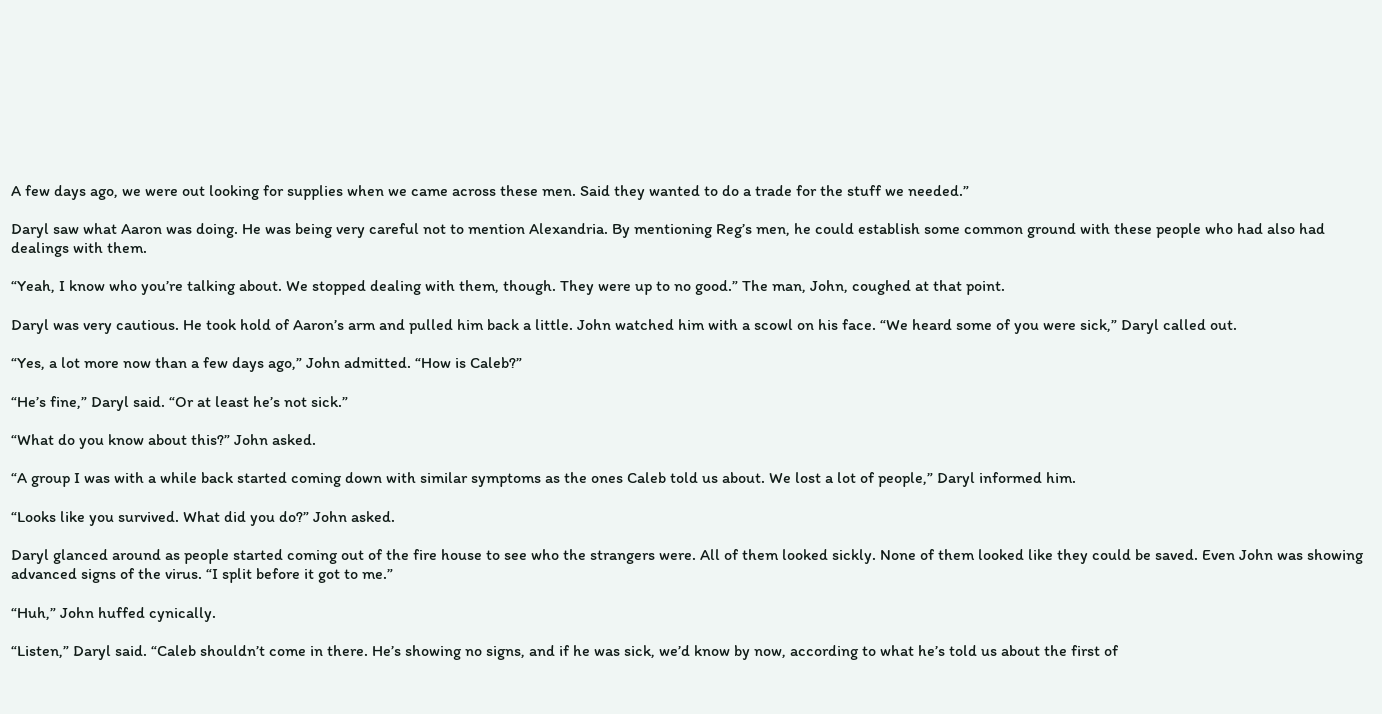A few days ago, we were out looking for supplies when we came across these men. Said they wanted to do a trade for the stuff we needed.”

Daryl saw what Aaron was doing. He was being very careful not to mention Alexandria. By mentioning Reg’s men, he could establish some common ground with these people who had also had dealings with them.

“Yeah, I know who you’re talking about. We stopped dealing with them, though. They were up to no good.” The man, John, coughed at that point.

Daryl was very cautious. He took hold of Aaron’s arm and pulled him back a little. John watched him with a scowl on his face. “We heard some of you were sick,” Daryl called out.

“Yes, a lot more now than a few days ago,” John admitted. “How is Caleb?”

“He’s fine,” Daryl said. “Or at least he’s not sick.”

“What do you know about this?” John asked.

“A group I was with a while back started coming down with similar symptoms as the ones Caleb told us about. We lost a lot of people,” Daryl informed him.

“Looks like you survived. What did you do?” John asked.

Daryl glanced around as people started coming out of the fire house to see who the strangers were. All of them looked sickly. None of them looked like they could be saved. Even John was showing advanced signs of the virus. “I split before it got to me.”

“Huh,” John huffed cynically.

“Listen,” Daryl said. “Caleb shouldn’t come in there. He’s showing no signs, and if he was sick, we’d know by now, according to what he’s told us about the first of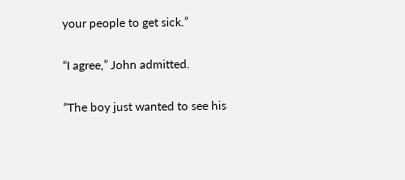your people to get sick.”

“I agree,” John admitted.

“The boy just wanted to see his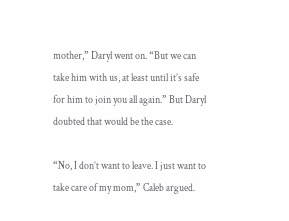mother,” Daryl went on. “But we can take him with us, at least until it’s safe for him to join you all again.” But Daryl doubted that would be the case.

“No, I don’t want to leave. I just want to take care of my mom,” Caleb argued.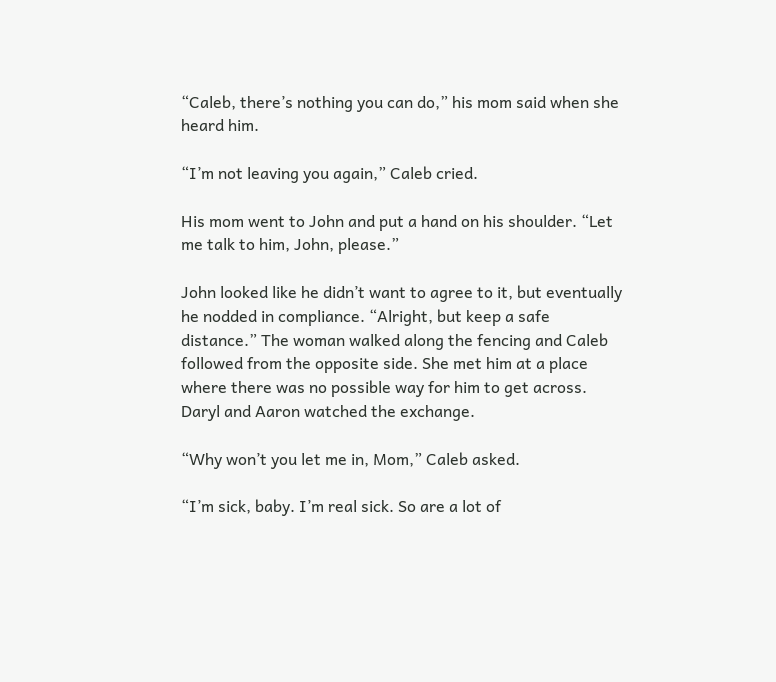“Caleb, there’s nothing you can do,” his mom said when she heard him.

“I’m not leaving you again,” Caleb cried.

His mom went to John and put a hand on his shoulder. “Let me talk to him, John, please.”

John looked like he didn’t want to agree to it, but eventually he nodded in compliance. “Alright, but keep a safe distance.” The woman walked along the fencing and Caleb followed from the opposite side. She met him at a place where there was no possible way for him to get across. Daryl and Aaron watched the exchange.

“Why won’t you let me in, Mom,” Caleb asked.

“I’m sick, baby. I’m real sick. So are a lot of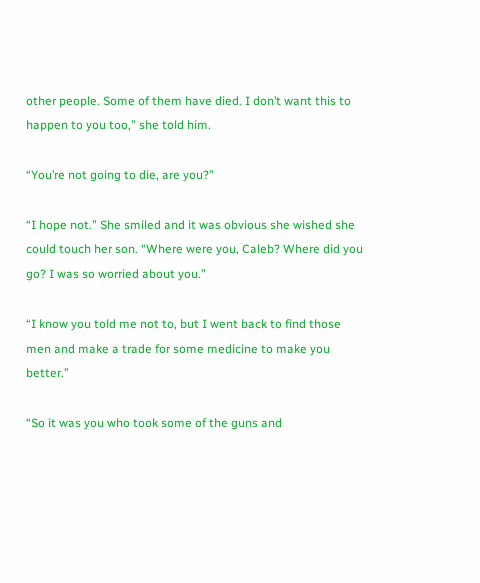other people. Some of them have died. I don’t want this to happen to you too,” she told him.

“You’re not going to die, are you?”

“I hope not.” She smiled and it was obvious she wished she could touch her son. “Where were you, Caleb? Where did you go? I was so worried about you.”

“I know you told me not to, but I went back to find those men and make a trade for some medicine to make you better.”

“So it was you who took some of the guns and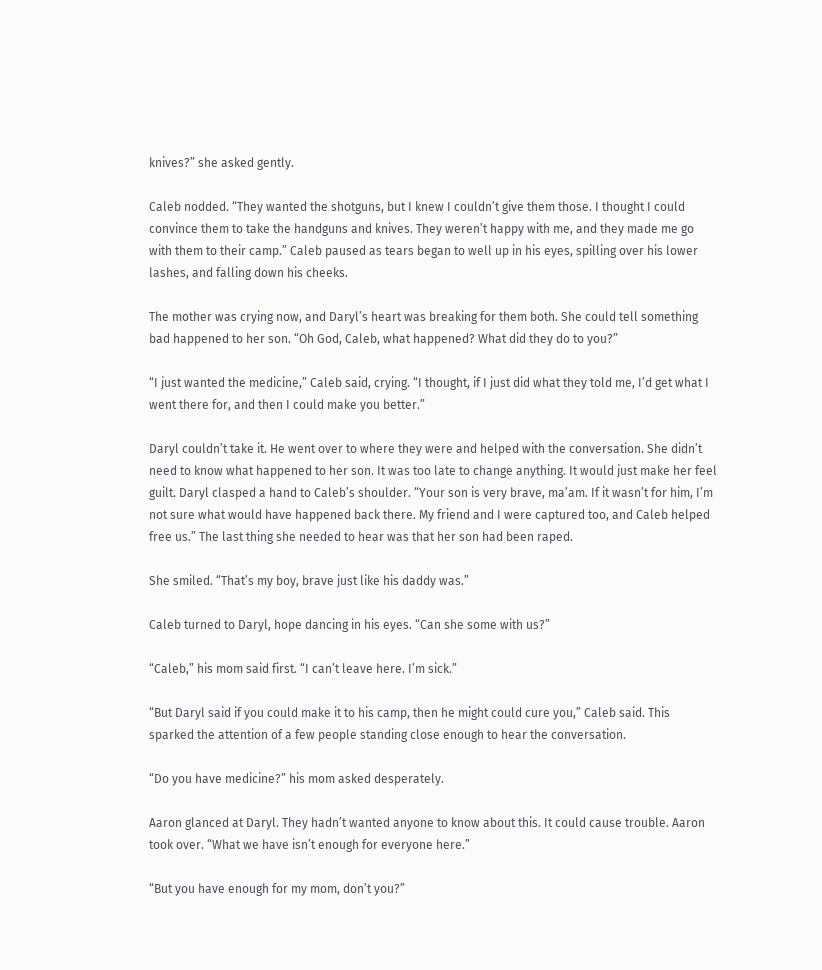knives?” she asked gently.

Caleb nodded. “They wanted the shotguns, but I knew I couldn’t give them those. I thought I could convince them to take the handguns and knives. They weren’t happy with me, and they made me go with them to their camp.” Caleb paused as tears began to well up in his eyes, spilling over his lower lashes, and falling down his cheeks.

The mother was crying now, and Daryl’s heart was breaking for them both. She could tell something bad happened to her son. “Oh God, Caleb, what happened? What did they do to you?”

“I just wanted the medicine,” Caleb said, crying. “I thought, if I just did what they told me, I’d get what I went there for, and then I could make you better.”

Daryl couldn’t take it. He went over to where they were and helped with the conversation. She didn’t need to know what happened to her son. It was too late to change anything. It would just make her feel guilt. Daryl clasped a hand to Caleb’s shoulder. “Your son is very brave, ma’am. If it wasn’t for him, I’m not sure what would have happened back there. My friend and I were captured too, and Caleb helped free us.” The last thing she needed to hear was that her son had been raped.

She smiled. “That’s my boy, brave just like his daddy was.”

Caleb turned to Daryl, hope dancing in his eyes. “Can she some with us?”

“Caleb,” his mom said first. “I can’t leave here. I’m sick.”

“But Daryl said if you could make it to his camp, then he might could cure you,” Caleb said. This sparked the attention of a few people standing close enough to hear the conversation.

“Do you have medicine?” his mom asked desperately.

Aaron glanced at Daryl. They hadn’t wanted anyone to know about this. It could cause trouble. Aaron took over. “What we have isn’t enough for everyone here.”

“But you have enough for my mom, don’t you?”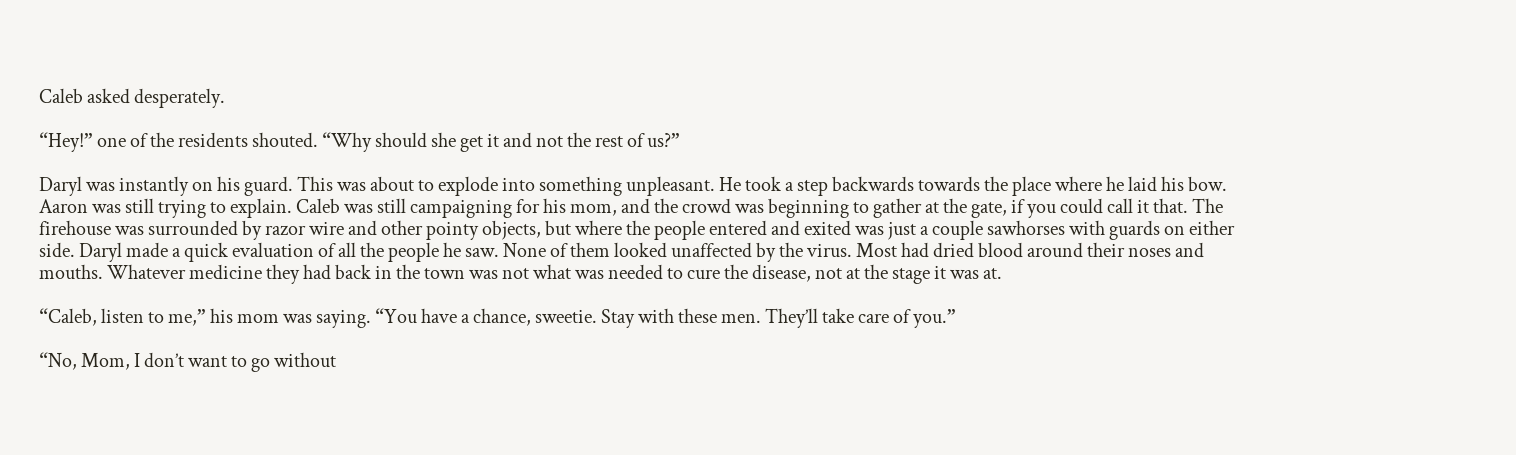Caleb asked desperately.

“Hey!” one of the residents shouted. “Why should she get it and not the rest of us?”

Daryl was instantly on his guard. This was about to explode into something unpleasant. He took a step backwards towards the place where he laid his bow. Aaron was still trying to explain. Caleb was still campaigning for his mom, and the crowd was beginning to gather at the gate, if you could call it that. The firehouse was surrounded by razor wire and other pointy objects, but where the people entered and exited was just a couple sawhorses with guards on either side. Daryl made a quick evaluation of all the people he saw. None of them looked unaffected by the virus. Most had dried blood around their noses and mouths. Whatever medicine they had back in the town was not what was needed to cure the disease, not at the stage it was at.

“Caleb, listen to me,” his mom was saying. “You have a chance, sweetie. Stay with these men. They’ll take care of you.”

“No, Mom, I don’t want to go without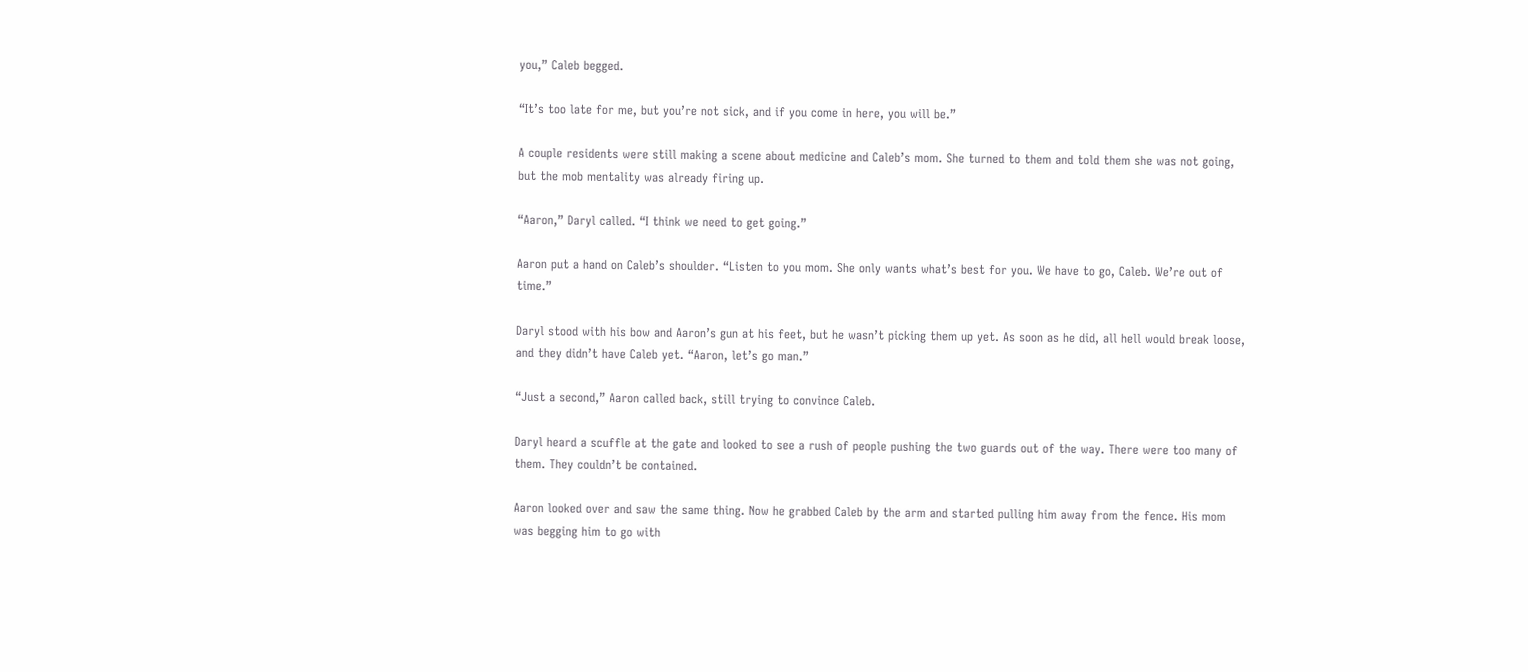you,” Caleb begged.

“It’s too late for me, but you’re not sick, and if you come in here, you will be.”

A couple residents were still making a scene about medicine and Caleb’s mom. She turned to them and told them she was not going, but the mob mentality was already firing up.

“Aaron,” Daryl called. “I think we need to get going.”

Aaron put a hand on Caleb’s shoulder. “Listen to you mom. She only wants what’s best for you. We have to go, Caleb. We’re out of time.”

Daryl stood with his bow and Aaron’s gun at his feet, but he wasn’t picking them up yet. As soon as he did, all hell would break loose, and they didn’t have Caleb yet. “Aaron, let’s go man.”

“Just a second,” Aaron called back, still trying to convince Caleb.

Daryl heard a scuffle at the gate and looked to see a rush of people pushing the two guards out of the way. There were too many of them. They couldn’t be contained.

Aaron looked over and saw the same thing. Now he grabbed Caleb by the arm and started pulling him away from the fence. His mom was begging him to go with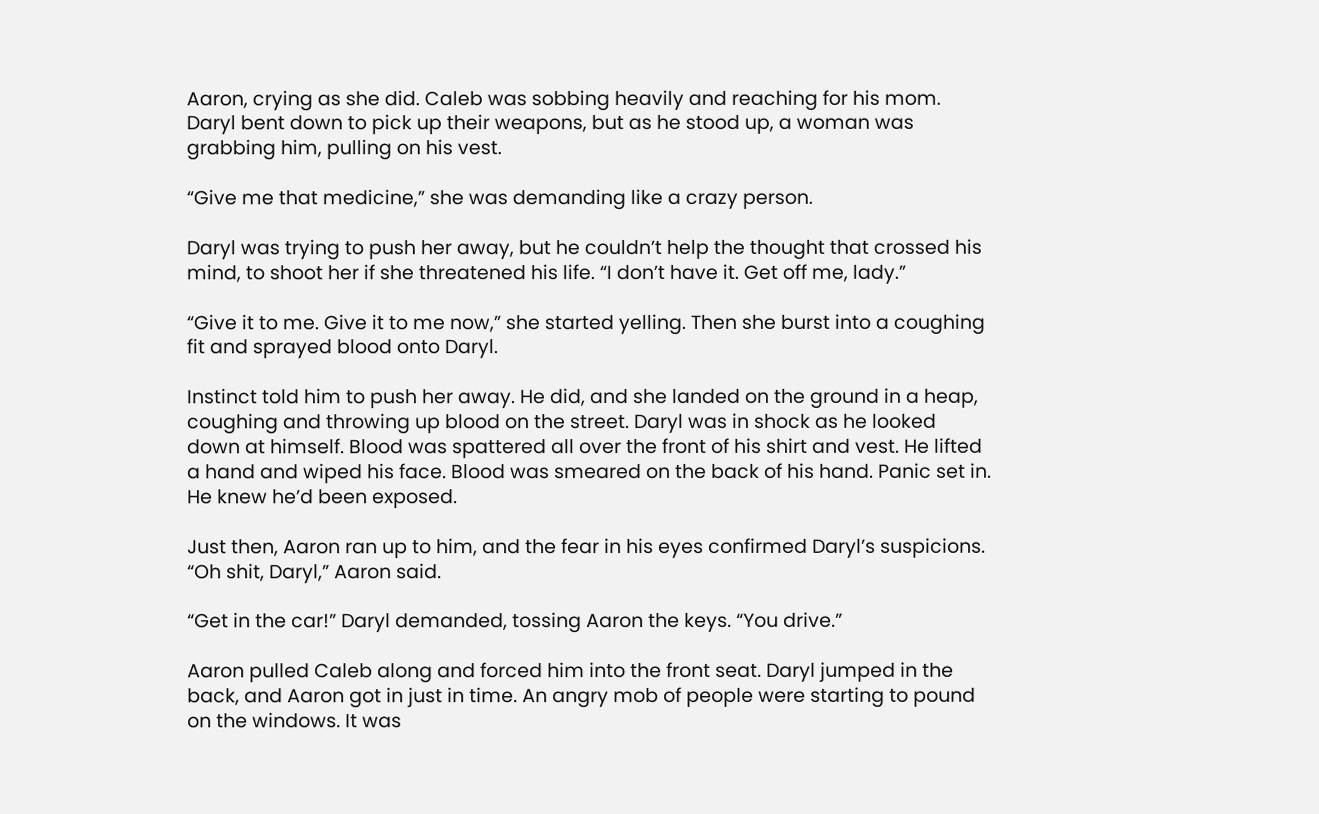Aaron, crying as she did. Caleb was sobbing heavily and reaching for his mom. Daryl bent down to pick up their weapons, but as he stood up, a woman was grabbing him, pulling on his vest.

“Give me that medicine,” she was demanding like a crazy person.

Daryl was trying to push her away, but he couldn’t help the thought that crossed his mind, to shoot her if she threatened his life. “I don’t have it. Get off me, lady.”

“Give it to me. Give it to me now,” she started yelling. Then she burst into a coughing fit and sprayed blood onto Daryl.

Instinct told him to push her away. He did, and she landed on the ground in a heap, coughing and throwing up blood on the street. Daryl was in shock as he looked down at himself. Blood was spattered all over the front of his shirt and vest. He lifted a hand and wiped his face. Blood was smeared on the back of his hand. Panic set in. He knew he’d been exposed.

Just then, Aaron ran up to him, and the fear in his eyes confirmed Daryl’s suspicions. “Oh shit, Daryl,” Aaron said.

“Get in the car!” Daryl demanded, tossing Aaron the keys. “You drive.”

Aaron pulled Caleb along and forced him into the front seat. Daryl jumped in the back, and Aaron got in just in time. An angry mob of people were starting to pound on the windows. It was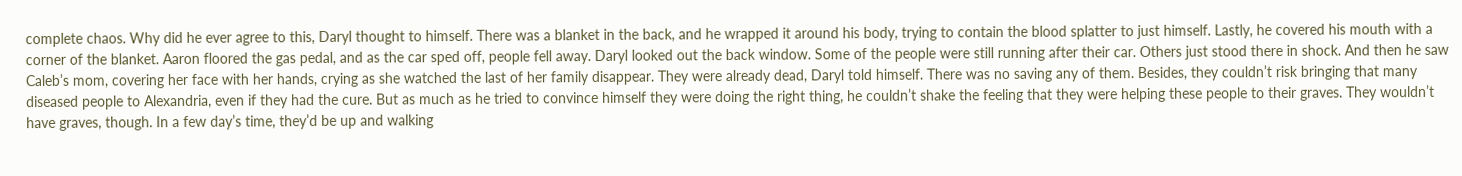complete chaos. Why did he ever agree to this, Daryl thought to himself. There was a blanket in the back, and he wrapped it around his body, trying to contain the blood splatter to just himself. Lastly, he covered his mouth with a corner of the blanket. Aaron floored the gas pedal, and as the car sped off, people fell away. Daryl looked out the back window. Some of the people were still running after their car. Others just stood there in shock. And then he saw Caleb’s mom, covering her face with her hands, crying as she watched the last of her family disappear. They were already dead, Daryl told himself. There was no saving any of them. Besides, they couldn’t risk bringing that many diseased people to Alexandria, even if they had the cure. But as much as he tried to convince himself they were doing the right thing, he couldn’t shake the feeling that they were helping these people to their graves. They wouldn’t have graves, though. In a few day’s time, they’d be up and walking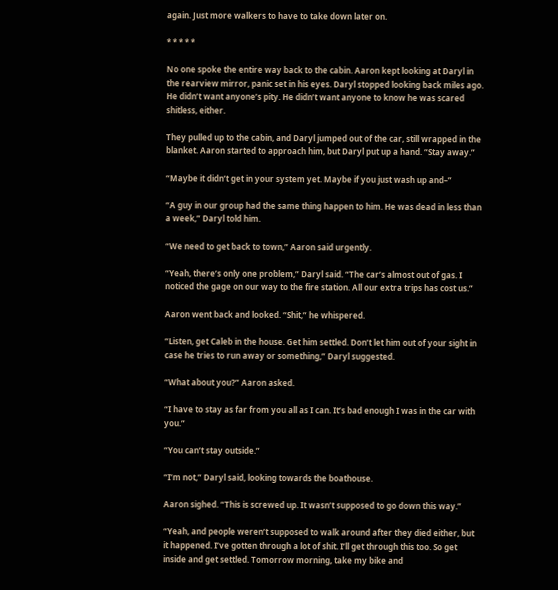again. Just more walkers to have to take down later on.

* * * * *

No one spoke the entire way back to the cabin. Aaron kept looking at Daryl in the rearview mirror, panic set in his eyes. Daryl stopped looking back miles ago. He didn’t want anyone’s pity. He didn’t want anyone to know he was scared shitless, either.

They pulled up to the cabin, and Daryl jumped out of the car, still wrapped in the blanket. Aaron started to approach him, but Daryl put up a hand. “Stay away.”

“Maybe it didn’t get in your system yet. Maybe if you just wash up and–”

“A guy in our group had the same thing happen to him. He was dead in less than a week,” Daryl told him.

“We need to get back to town,” Aaron said urgently.

“Yeah, there’s only one problem,” Daryl said. “The car’s almost out of gas. I noticed the gage on our way to the fire station. All our extra trips has cost us.”

Aaron went back and looked. “Shit,” he whispered.

“Listen, get Caleb in the house. Get him settled. Don’t let him out of your sight in case he tries to run away or something,” Daryl suggested.

“What about you?” Aaron asked.

“I have to stay as far from you all as I can. It’s bad enough I was in the car with you.”

“You can’t stay outside.”

“I’m not,” Daryl said, looking towards the boathouse.

Aaron sighed. “This is screwed up. It wasn’t supposed to go down this way.”

“Yeah, and people weren’t supposed to walk around after they died either, but it happened. I’ve gotten through a lot of shit. I’ll get through this too. So get inside and get settled. Tomorrow morning, take my bike and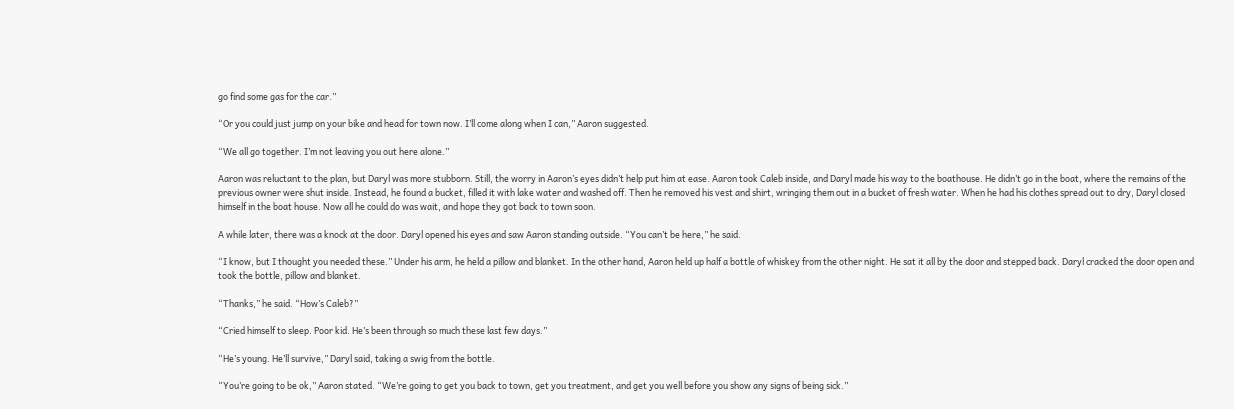go find some gas for the car.”

“Or you could just jump on your bike and head for town now. I’ll come along when I can,” Aaron suggested.

“We all go together. I’m not leaving you out here alone.”

Aaron was reluctant to the plan, but Daryl was more stubborn. Still, the worry in Aaron’s eyes didn’t help put him at ease. Aaron took Caleb inside, and Daryl made his way to the boathouse. He didn’t go in the boat, where the remains of the previous owner were shut inside. Instead, he found a bucket, filled it with lake water and washed off. Then he removed his vest and shirt, wringing them out in a bucket of fresh water. When he had his clothes spread out to dry, Daryl closed himself in the boat house. Now all he could do was wait, and hope they got back to town soon.

A while later, there was a knock at the door. Daryl opened his eyes and saw Aaron standing outside. “You can’t be here,” he said.

“I know, but I thought you needed these.” Under his arm, he held a pillow and blanket. In the other hand, Aaron held up half a bottle of whiskey from the other night. He sat it all by the door and stepped back. Daryl cracked the door open and took the bottle, pillow and blanket.

“Thanks,” he said. “How’s Caleb?”

“Cried himself to sleep. Poor kid. He’s been through so much these last few days.”

“He’s young. He’ll survive,” Daryl said, taking a swig from the bottle.

“You’re going to be ok,” Aaron stated. “We’re going to get you back to town, get you treatment, and get you well before you show any signs of being sick.”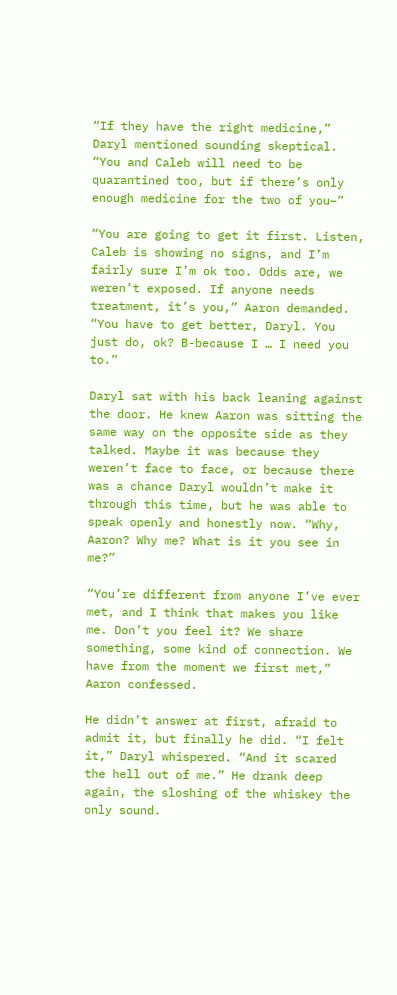“If they have the right medicine,” Daryl mentioned sounding skeptical. “You and Caleb will need to be quarantined too, but if there’s only enough medicine for the two of you–”

“You are going to get it first. Listen, Caleb is showing no signs, and I’m fairly sure I’m ok too. Odds are, we weren’t exposed. If anyone needs treatment, it’s you,” Aaron demanded. “You have to get better, Daryl. You just do, ok? B-because I … I need you to.”

Daryl sat with his back leaning against the door. He knew Aaron was sitting the same way on the opposite side as they talked. Maybe it was because they weren’t face to face, or because there was a chance Daryl wouldn’t make it through this time, but he was able to speak openly and honestly now. “Why, Aaron? Why me? What is it you see in me?”

“You’re different from anyone I’ve ever met, and I think that makes you like me. Don’t you feel it? We share something, some kind of connection. We have from the moment we first met,” Aaron confessed.

He didn’t answer at first, afraid to admit it, but finally he did. “I felt it,” Daryl whispered. “And it scared the hell out of me.” He drank deep again, the sloshing of the whiskey the only sound.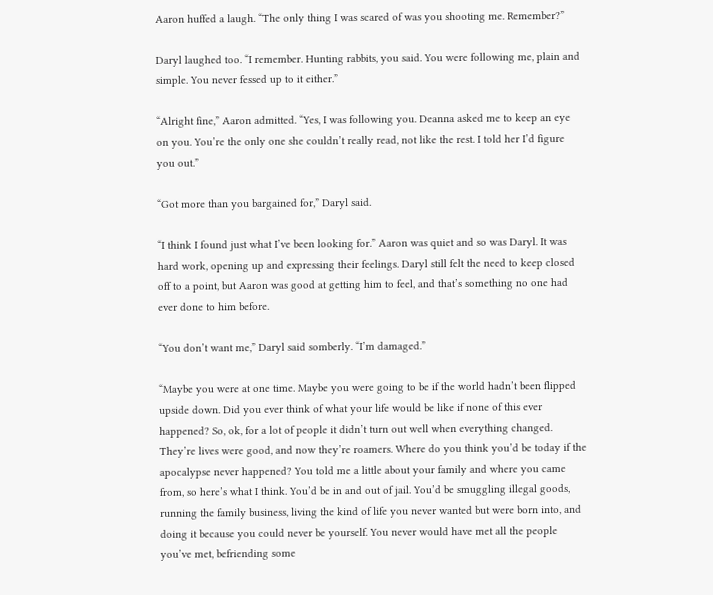Aaron huffed a laugh. “The only thing I was scared of was you shooting me. Remember?”

Daryl laughed too. “I remember. Hunting rabbits, you said. You were following me, plain and simple. You never fessed up to it either.”

“Alright fine,” Aaron admitted. “Yes, I was following you. Deanna asked me to keep an eye on you. You’re the only one she couldn’t really read, not like the rest. I told her I’d figure you out.”

“Got more than you bargained for,” Daryl said.

“I think I found just what I’ve been looking for.” Aaron was quiet and so was Daryl. It was hard work, opening up and expressing their feelings. Daryl still felt the need to keep closed off to a point, but Aaron was good at getting him to feel, and that’s something no one had ever done to him before.

“You don’t want me,” Daryl said somberly. “I’m damaged.”

“Maybe you were at one time. Maybe you were going to be if the world hadn’t been flipped upside down. Did you ever think of what your life would be like if none of this ever happened? So, ok, for a lot of people it didn’t turn out well when everything changed. They’re lives were good, and now they’re roamers. Where do you think you’d be today if the apocalypse never happened? You told me a little about your family and where you came from, so here’s what I think. You’d be in and out of jail. You’d be smuggling illegal goods, running the family business, living the kind of life you never wanted but were born into, and doing it because you could never be yourself. You never would have met all the people you’ve met, befriending some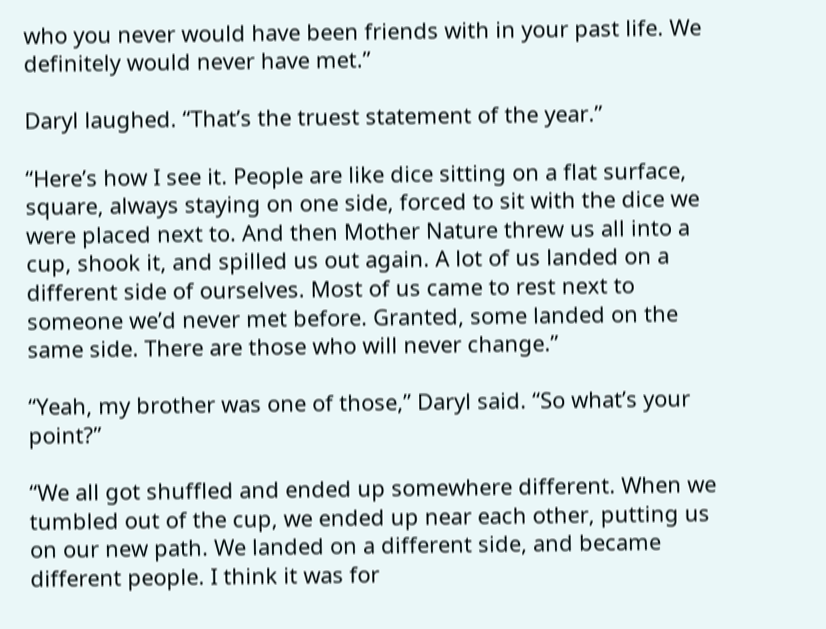who you never would have been friends with in your past life. We definitely would never have met.”

Daryl laughed. “That’s the truest statement of the year.”

“Here’s how I see it. People are like dice sitting on a flat surface, square, always staying on one side, forced to sit with the dice we were placed next to. And then Mother Nature threw us all into a cup, shook it, and spilled us out again. A lot of us landed on a different side of ourselves. Most of us came to rest next to someone we’d never met before. Granted, some landed on the same side. There are those who will never change.”

“Yeah, my brother was one of those,” Daryl said. “So what’s your point?”

“We all got shuffled and ended up somewhere different. When we tumbled out of the cup, we ended up near each other, putting us on our new path. We landed on a different side, and became different people. I think it was for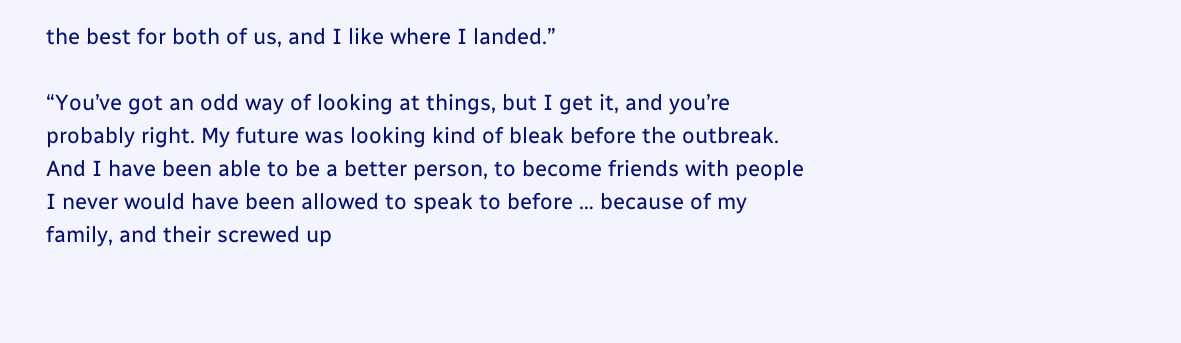the best for both of us, and I like where I landed.”

“You’ve got an odd way of looking at things, but I get it, and you’re probably right. My future was looking kind of bleak before the outbreak. And I have been able to be a better person, to become friends with people I never would have been allowed to speak to before … because of my family, and their screwed up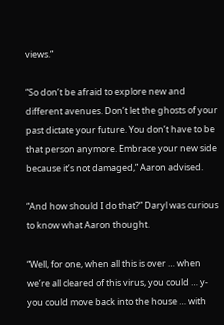views.”

“So don’t be afraid to explore new and different avenues. Don’t let the ghosts of your past dictate your future. You don’t have to be that person anymore. Embrace your new side because it’s not damaged,” Aaron advised.

“And how should I do that?” Daryl was curious to know what Aaron thought.

“Well, for one, when all this is over … when we’re all cleared of this virus, you could … y-you could move back into the house … with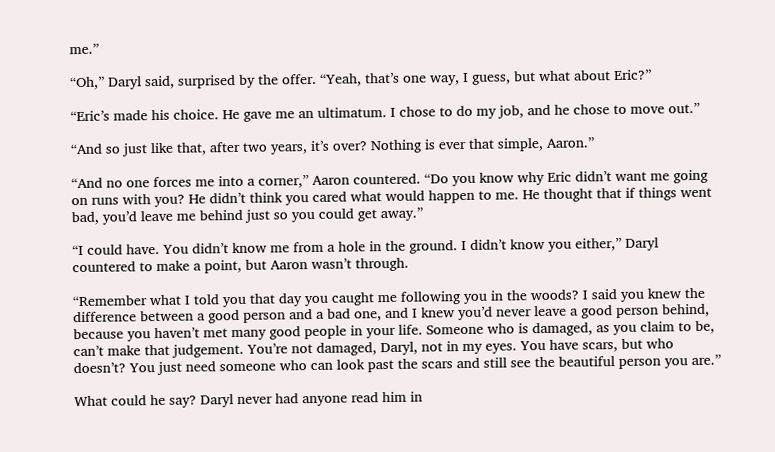me.”

“Oh,” Daryl said, surprised by the offer. “Yeah, that’s one way, I guess, but what about Eric?”

“Eric’s made his choice. He gave me an ultimatum. I chose to do my job, and he chose to move out.”

“And so just like that, after two years, it’s over? Nothing is ever that simple, Aaron.”

“And no one forces me into a corner,” Aaron countered. “Do you know why Eric didn’t want me going on runs with you? He didn’t think you cared what would happen to me. He thought that if things went bad, you’d leave me behind just so you could get away.”

“I could have. You didn’t know me from a hole in the ground. I didn’t know you either,” Daryl countered to make a point, but Aaron wasn’t through.

“Remember what I told you that day you caught me following you in the woods? I said you knew the difference between a good person and a bad one, and I knew you’d never leave a good person behind, because you haven’t met many good people in your life. Someone who is damaged, as you claim to be, can’t make that judgement. You’re not damaged, Daryl, not in my eyes. You have scars, but who doesn’t? You just need someone who can look past the scars and still see the beautiful person you are.”

What could he say? Daryl never had anyone read him in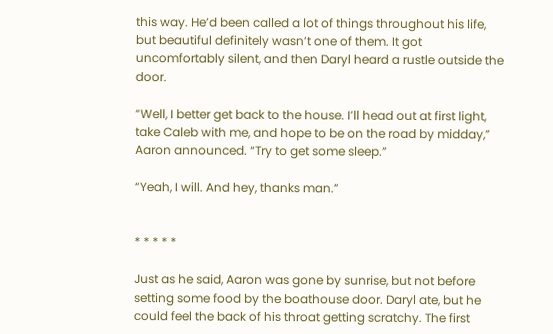this way. He’d been called a lot of things throughout his life, but beautiful definitely wasn’t one of them. It got uncomfortably silent, and then Daryl heard a rustle outside the door.

“Well, I better get back to the house. I’ll head out at first light, take Caleb with me, and hope to be on the road by midday,” Aaron announced. “Try to get some sleep.”

“Yeah, I will. And hey, thanks man.”


* * * * *

Just as he said, Aaron was gone by sunrise, but not before setting some food by the boathouse door. Daryl ate, but he could feel the back of his throat getting scratchy. The first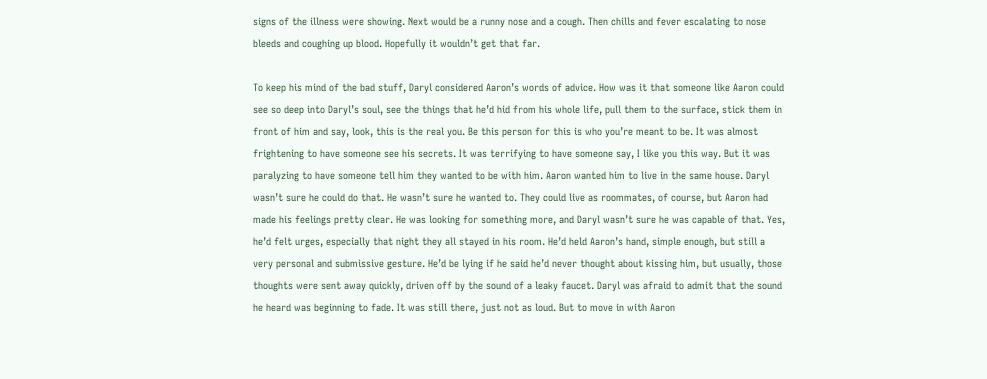signs of the illness were showing. Next would be a runny nose and a cough. Then chills and fever escalating to nose bleeds and coughing up blood. Hopefully it wouldn’t get that far.

To keep his mind of the bad stuff, Daryl considered Aaron’s words of advice. How was it that someone like Aaron could see so deep into Daryl’s soul, see the things that he’d hid from his whole life, pull them to the surface, stick them in front of him and say, look, this is the real you. Be this person for this is who you’re meant to be. It was almost frightening to have someone see his secrets. It was terrifying to have someone say, I like you this way. But it was paralyzing to have someone tell him they wanted to be with him. Aaron wanted him to live in the same house. Daryl wasn’t sure he could do that. He wasn’t sure he wanted to. They could live as roommates, of course, but Aaron had made his feelings pretty clear. He was looking for something more, and Daryl wasn’t sure he was capable of that. Yes, he’d felt urges, especially that night they all stayed in his room. He’d held Aaron’s hand, simple enough, but still a very personal and submissive gesture. He’d be lying if he said he’d never thought about kissing him, but usually, those thoughts were sent away quickly, driven off by the sound of a leaky faucet. Daryl was afraid to admit that the sound he heard was beginning to fade. It was still there, just not as loud. But to move in with Aaron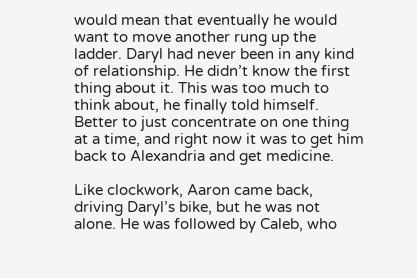would mean that eventually he would want to move another rung up the ladder. Daryl had never been in any kind of relationship. He didn’t know the first thing about it. This was too much to think about, he finally told himself. Better to just concentrate on one thing at a time, and right now it was to get him back to Alexandria and get medicine.

Like clockwork, Aaron came back, driving Daryl’s bike, but he was not alone. He was followed by Caleb, who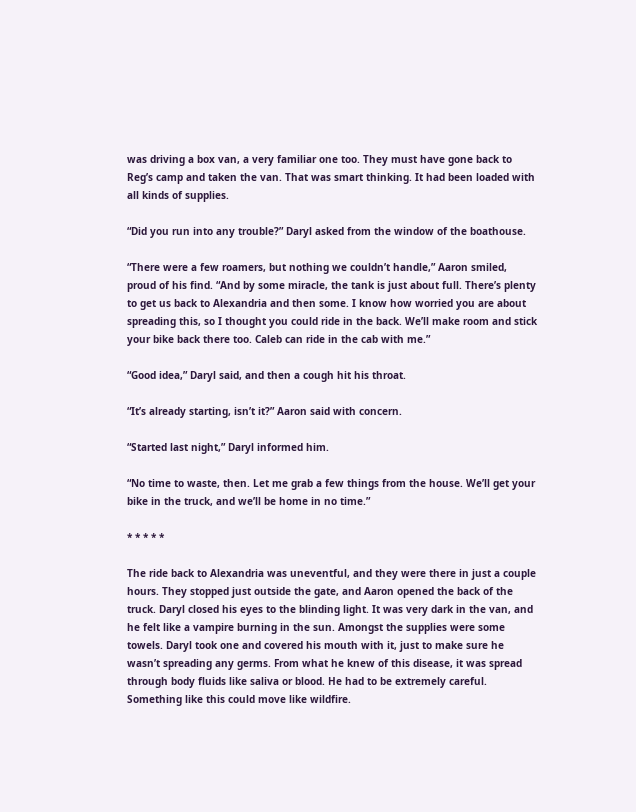was driving a box van, a very familiar one too. They must have gone back to Reg’s camp and taken the van. That was smart thinking. It had been loaded with all kinds of supplies.

“Did you run into any trouble?” Daryl asked from the window of the boathouse.

“There were a few roamers, but nothing we couldn’t handle,” Aaron smiled, proud of his find. “And by some miracle, the tank is just about full. There’s plenty to get us back to Alexandria and then some. I know how worried you are about spreading this, so I thought you could ride in the back. We’ll make room and stick your bike back there too. Caleb can ride in the cab with me.”

“Good idea,” Daryl said, and then a cough hit his throat.

“It’s already starting, isn’t it?” Aaron said with concern.

“Started last night,” Daryl informed him.

“No time to waste, then. Let me grab a few things from the house. We’ll get your bike in the truck, and we’ll be home in no time.”

* * * * *

The ride back to Alexandria was uneventful, and they were there in just a couple hours. They stopped just outside the gate, and Aaron opened the back of the truck. Daryl closed his eyes to the blinding light. It was very dark in the van, and he felt like a vampire burning in the sun. Amongst the supplies were some towels. Daryl took one and covered his mouth with it, just to make sure he wasn’t spreading any germs. From what he knew of this disease, it was spread through body fluids like saliva or blood. He had to be extremely careful. Something like this could move like wildfire.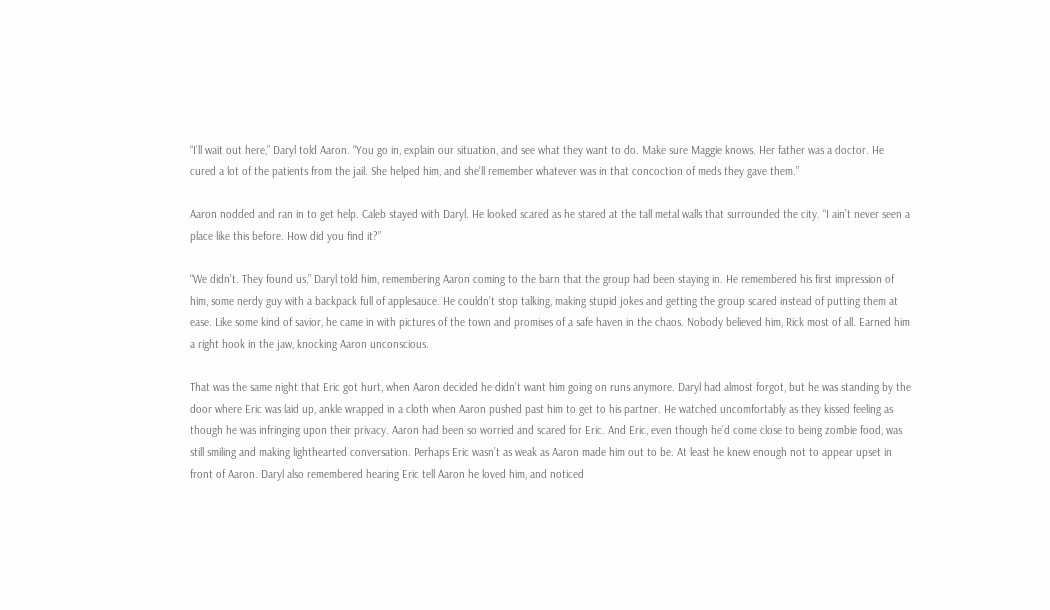“I’ll wait out here,” Daryl told Aaron. “You go in, explain our situation, and see what they want to do. Make sure Maggie knows. Her father was a doctor. He cured a lot of the patients from the jail. She helped him, and she’ll remember whatever was in that concoction of meds they gave them.”

Aaron nodded and ran in to get help. Caleb stayed with Daryl. He looked scared as he stared at the tall metal walls that surrounded the city. “I ain’t never seen a place like this before. How did you find it?”

“We didn’t. They found us,” Daryl told him, remembering Aaron coming to the barn that the group had been staying in. He remembered his first impression of him, some nerdy guy with a backpack full of applesauce. He couldn’t stop talking, making stupid jokes and getting the group scared instead of putting them at ease. Like some kind of savior, he came in with pictures of the town and promises of a safe haven in the chaos. Nobody believed him, Rick most of all. Earned him a right hook in the jaw, knocking Aaron unconscious.

That was the same night that Eric got hurt, when Aaron decided he didn’t want him going on runs anymore. Daryl had almost forgot, but he was standing by the door where Eric was laid up, ankle wrapped in a cloth when Aaron pushed past him to get to his partner. He watched uncomfortably as they kissed feeling as though he was infringing upon their privacy. Aaron had been so worried and scared for Eric. And Eric, even though he’d come close to being zombie food, was still smiling and making lighthearted conversation. Perhaps Eric wasn’t as weak as Aaron made him out to be. At least he knew enough not to appear upset in front of Aaron. Daryl also remembered hearing Eric tell Aaron he loved him, and noticed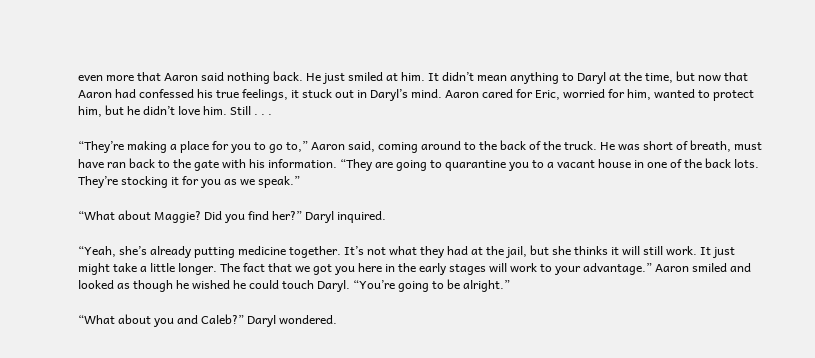even more that Aaron said nothing back. He just smiled at him. It didn’t mean anything to Daryl at the time, but now that Aaron had confessed his true feelings, it stuck out in Daryl’s mind. Aaron cared for Eric, worried for him, wanted to protect him, but he didn’t love him. Still . . .

“They’re making a place for you to go to,” Aaron said, coming around to the back of the truck. He was short of breath, must have ran back to the gate with his information. “They are going to quarantine you to a vacant house in one of the back lots. They’re stocking it for you as we speak.”

“What about Maggie? Did you find her?” Daryl inquired.

“Yeah, she’s already putting medicine together. It’s not what they had at the jail, but she thinks it will still work. It just might take a little longer. The fact that we got you here in the early stages will work to your advantage.” Aaron smiled and looked as though he wished he could touch Daryl. “You’re going to be alright.”

“What about you and Caleb?” Daryl wondered.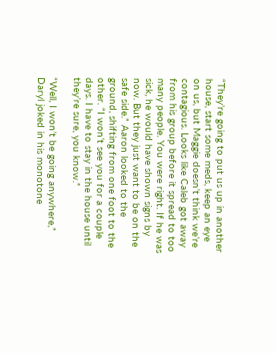“They’re going to put us up in another house, start some meds, keep an eye on us, but Maggie doesn’t think we’re contagious. Looks like Caleb got away from his group before it spread to too many people. You were right. If he was sick, he would have shown signs by now. But they just want to be on the safe side.” Aaron looked to the ground, shifting from one foot to the other. “I won’t see you for a couple days. I have to stay in the house until they’re sure, you know.”

“Well, I won’t be going anywhere,” Daryl joked in his monotone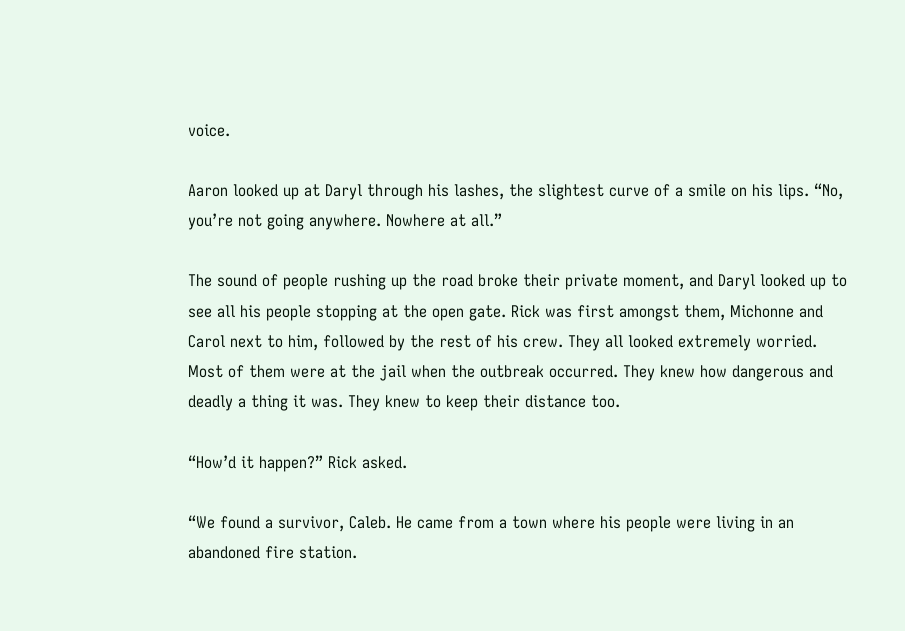voice.

Aaron looked up at Daryl through his lashes, the slightest curve of a smile on his lips. “No, you’re not going anywhere. Nowhere at all.”

The sound of people rushing up the road broke their private moment, and Daryl looked up to see all his people stopping at the open gate. Rick was first amongst them, Michonne and Carol next to him, followed by the rest of his crew. They all looked extremely worried. Most of them were at the jail when the outbreak occurred. They knew how dangerous and deadly a thing it was. They knew to keep their distance too.

“How’d it happen?” Rick asked.

“We found a survivor, Caleb. He came from a town where his people were living in an abandoned fire station.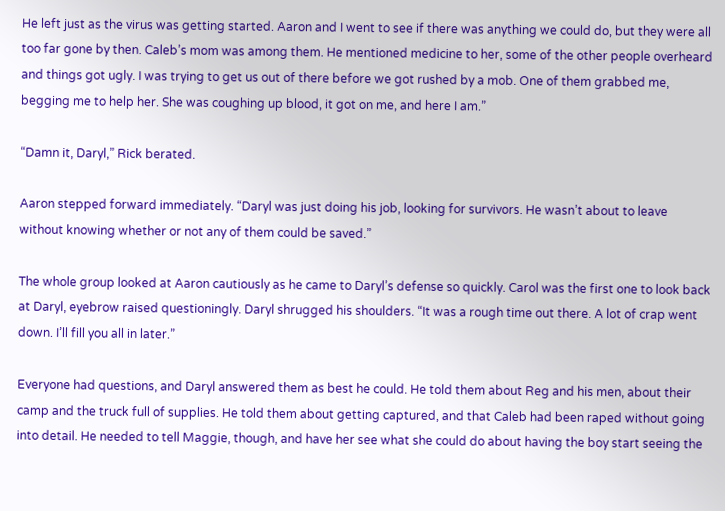He left just as the virus was getting started. Aaron and I went to see if there was anything we could do, but they were all too far gone by then. Caleb’s mom was among them. He mentioned medicine to her, some of the other people overheard and things got ugly. I was trying to get us out of there before we got rushed by a mob. One of them grabbed me, begging me to help her. She was coughing up blood, it got on me, and here I am.”

“Damn it, Daryl,” Rick berated.

Aaron stepped forward immediately. “Daryl was just doing his job, looking for survivors. He wasn’t about to leave without knowing whether or not any of them could be saved.”

The whole group looked at Aaron cautiously as he came to Daryl’s defense so quickly. Carol was the first one to look back at Daryl, eyebrow raised questioningly. Daryl shrugged his shoulders. “It was a rough time out there. A lot of crap went down. I’ll fill you all in later.”

Everyone had questions, and Daryl answered them as best he could. He told them about Reg and his men, about their camp and the truck full of supplies. He told them about getting captured, and that Caleb had been raped without going into detail. He needed to tell Maggie, though, and have her see what she could do about having the boy start seeing the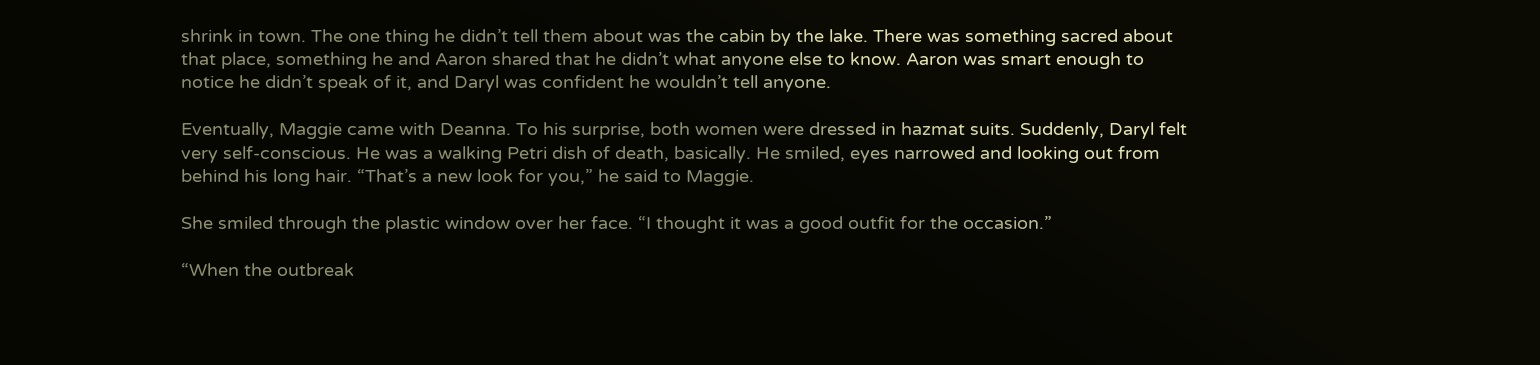shrink in town. The one thing he didn’t tell them about was the cabin by the lake. There was something sacred about that place, something he and Aaron shared that he didn’t what anyone else to know. Aaron was smart enough to notice he didn’t speak of it, and Daryl was confident he wouldn’t tell anyone.

Eventually, Maggie came with Deanna. To his surprise, both women were dressed in hazmat suits. Suddenly, Daryl felt very self-conscious. He was a walking Petri dish of death, basically. He smiled, eyes narrowed and looking out from behind his long hair. “That’s a new look for you,” he said to Maggie.

She smiled through the plastic window over her face. “I thought it was a good outfit for the occasion.”

“When the outbreak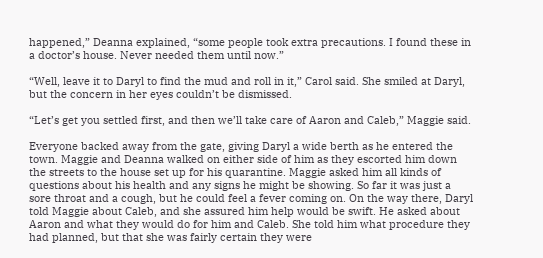happened,” Deanna explained, “some people took extra precautions. I found these in a doctor’s house. Never needed them until now.”

“Well, leave it to Daryl to find the mud and roll in it,” Carol said. She smiled at Daryl, but the concern in her eyes couldn’t be dismissed.

“Let’s get you settled first, and then we’ll take care of Aaron and Caleb,” Maggie said.

Everyone backed away from the gate, giving Daryl a wide berth as he entered the town. Maggie and Deanna walked on either side of him as they escorted him down the streets to the house set up for his quarantine. Maggie asked him all kinds of questions about his health and any signs he might be showing. So far it was just a sore throat and a cough, but he could feel a fever coming on. On the way there, Daryl told Maggie about Caleb, and she assured him help would be swift. He asked about Aaron and what they would do for him and Caleb. She told him what procedure they had planned, but that she was fairly certain they were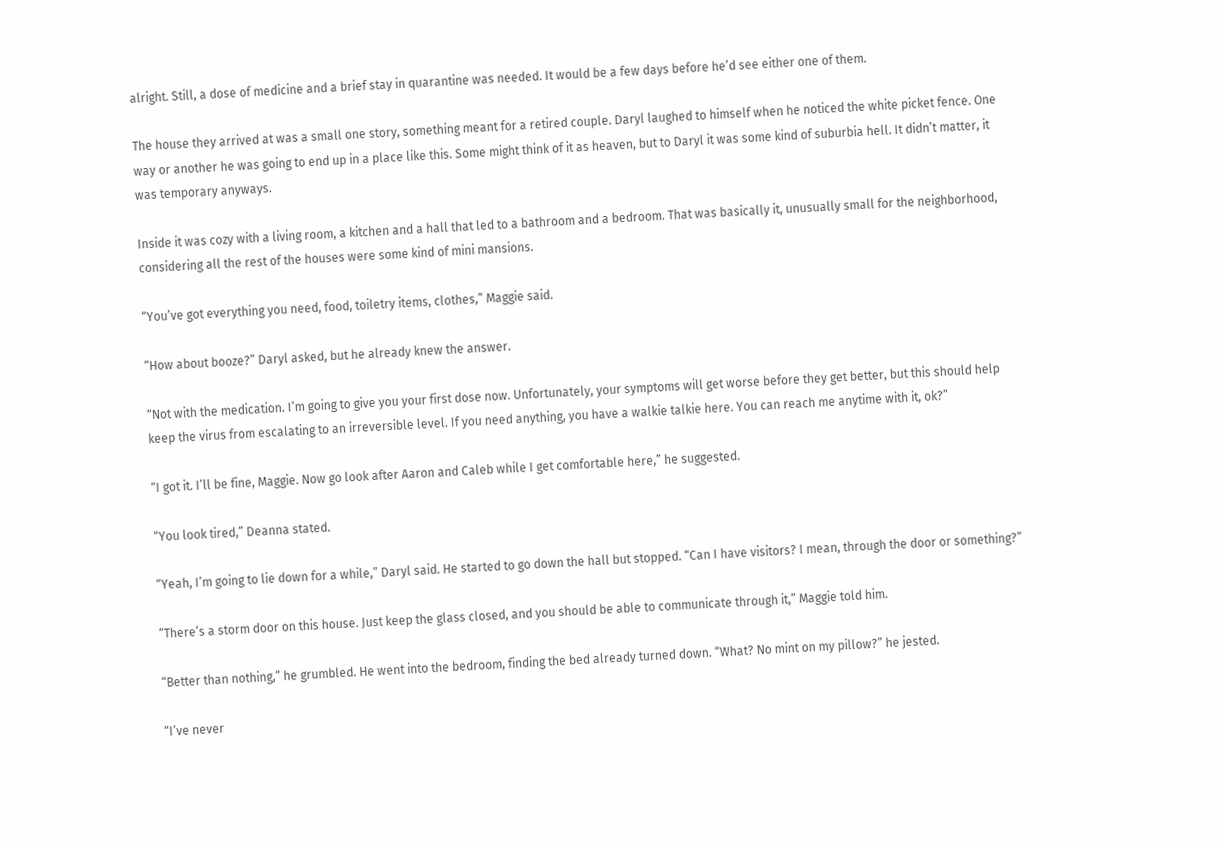alright. Still, a dose of medicine and a brief stay in quarantine was needed. It would be a few days before he’d see either one of them.

The house they arrived at was a small one story, something meant for a retired couple. Daryl laughed to himself when he noticed the white picket fence. One way or another he was going to end up in a place like this. Some might think of it as heaven, but to Daryl it was some kind of suburbia hell. It didn’t matter, it was temporary anyways.

Inside it was cozy with a living room, a kitchen and a hall that led to a bathroom and a bedroom. That was basically it, unusually small for the neighborhood, considering all the rest of the houses were some kind of mini mansions.

“You’ve got everything you need, food, toiletry items, clothes,” Maggie said.

“How about booze?” Daryl asked, but he already knew the answer.

“Not with the medication. I’m going to give you your first dose now. Unfortunately, your symptoms will get worse before they get better, but this should help keep the virus from escalating to an irreversible level. If you need anything, you have a walkie talkie here. You can reach me anytime with it, ok?”

“I got it. I’ll be fine, Maggie. Now go look after Aaron and Caleb while I get comfortable here,” he suggested.

“You look tired,” Deanna stated.

“Yeah, I’m going to lie down for a while,” Daryl said. He started to go down the hall but stopped. “Can I have visitors? I mean, through the door or something?”

“There’s a storm door on this house. Just keep the glass closed, and you should be able to communicate through it,” Maggie told him.

“Better than nothing,” he grumbled. He went into the bedroom, finding the bed already turned down. “What? No mint on my pillow?” he jested.

“I’ve never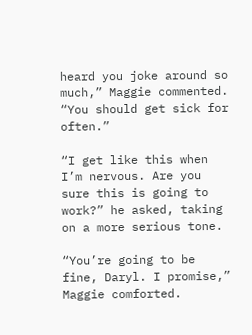heard you joke around so much,” Maggie commented. “You should get sick for often.”

“I get like this when I’m nervous. Are you sure this is going to work?” he asked, taking on a more serious tone.

“You’re going to be fine, Daryl. I promise,” Maggie comforted.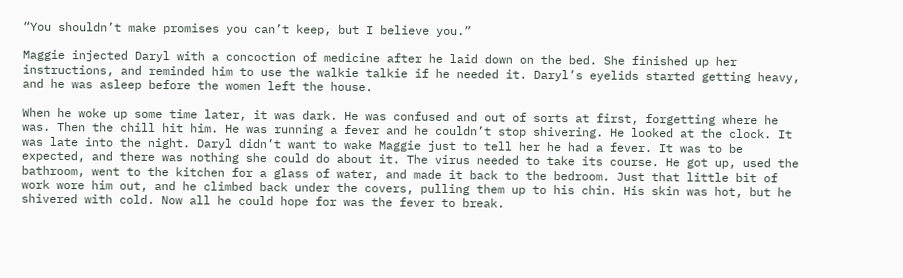“You shouldn’t make promises you can’t keep, but I believe you.”

Maggie injected Daryl with a concoction of medicine after he laid down on the bed. She finished up her instructions, and reminded him to use the walkie talkie if he needed it. Daryl’s eyelids started getting heavy, and he was asleep before the women left the house.

When he woke up some time later, it was dark. He was confused and out of sorts at first, forgetting where he was. Then the chill hit him. He was running a fever and he couldn’t stop shivering. He looked at the clock. It was late into the night. Daryl didn’t want to wake Maggie just to tell her he had a fever. It was to be expected, and there was nothing she could do about it. The virus needed to take its course. He got up, used the bathroom, went to the kitchen for a glass of water, and made it back to the bedroom. Just that little bit of work wore him out, and he climbed back under the covers, pulling them up to his chin. His skin was hot, but he shivered with cold. Now all he could hope for was the fever to break.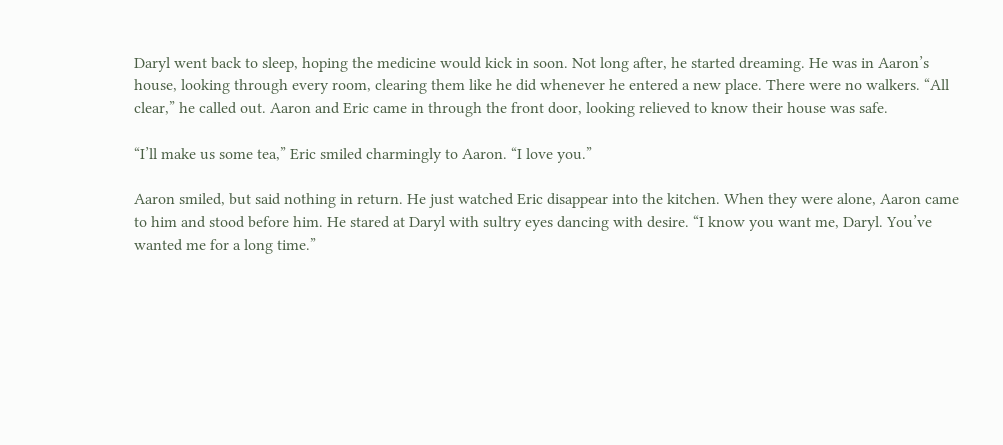Daryl went back to sleep, hoping the medicine would kick in soon. Not long after, he started dreaming. He was in Aaron’s house, looking through every room, clearing them like he did whenever he entered a new place. There were no walkers. “All clear,” he called out. Aaron and Eric came in through the front door, looking relieved to know their house was safe.

“I’ll make us some tea,” Eric smiled charmingly to Aaron. “I love you.”

Aaron smiled, but said nothing in return. He just watched Eric disappear into the kitchen. When they were alone, Aaron came to him and stood before him. He stared at Daryl with sultry eyes dancing with desire. “I know you want me, Daryl. You’ve wanted me for a long time.”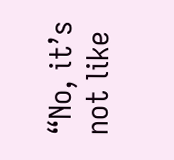“No, it’s not like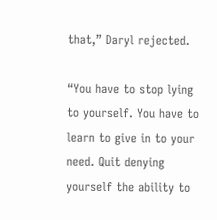that,” Daryl rejected.

“You have to stop lying to yourself. You have to learn to give in to your need. Quit denying yourself the ability to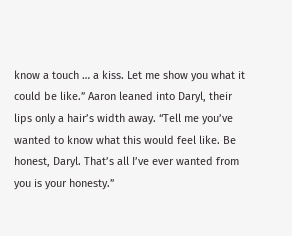know a touch … a kiss. Let me show you what it could be like.” Aaron leaned into Daryl, their lips only a hair’s width away. “Tell me you’ve wanted to know what this would feel like. Be honest, Daryl. That’s all I’ve ever wanted from you is your honesty.”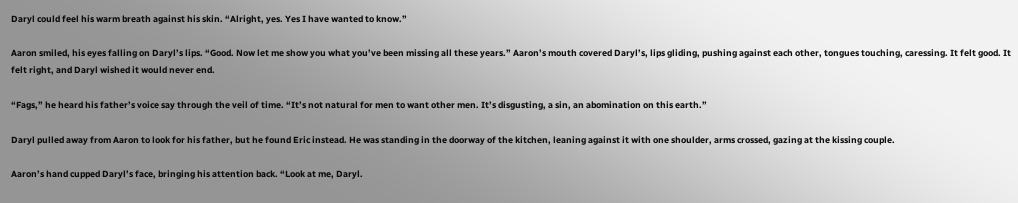Daryl could feel his warm breath against his skin. “Alright, yes. Yes I have wanted to know.”

Aaron smiled, his eyes falling on Daryl’s lips. “Good. Now let me show you what you’ve been missing all these years.” Aaron’s mouth covered Daryl’s, lips gliding, pushing against each other, tongues touching, caressing. It felt good. It felt right, and Daryl wished it would never end.

“Fags,” he heard his father’s voice say through the veil of time. “It’s not natural for men to want other men. It’s disgusting, a sin, an abomination on this earth.”

Daryl pulled away from Aaron to look for his father, but he found Eric instead. He was standing in the doorway of the kitchen, leaning against it with one shoulder, arms crossed, gazing at the kissing couple.

Aaron’s hand cupped Daryl’s face, bringing his attention back. “Look at me, Daryl.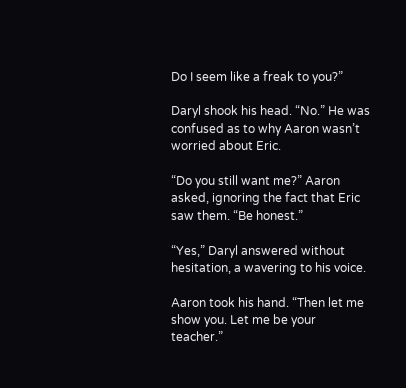Do I seem like a freak to you?”

Daryl shook his head. “No.” He was confused as to why Aaron wasn’t worried about Eric.

“Do you still want me?” Aaron asked, ignoring the fact that Eric saw them. “Be honest.”

“Yes,” Daryl answered without hesitation, a wavering to his voice.

Aaron took his hand. “Then let me show you. Let me be your teacher.”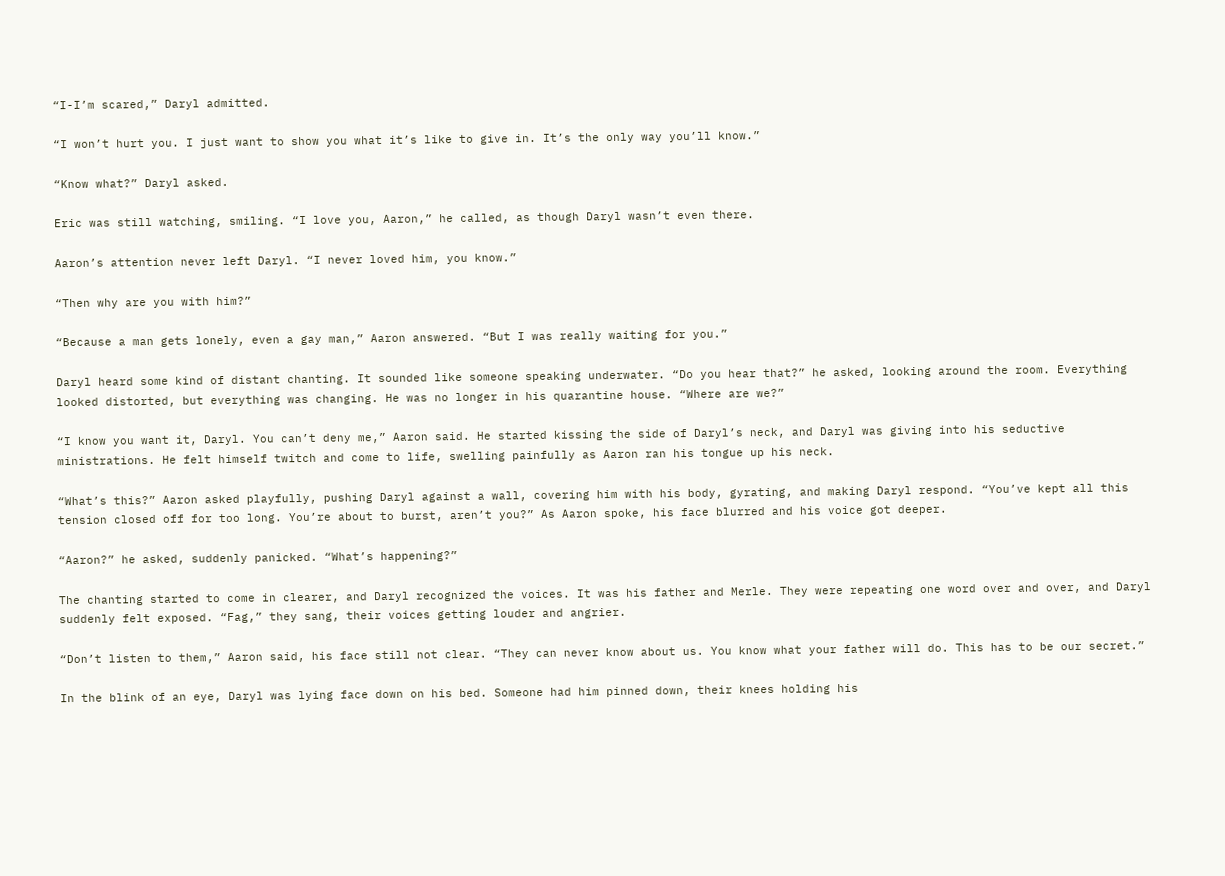“I-I’m scared,” Daryl admitted.

“I won’t hurt you. I just want to show you what it’s like to give in. It’s the only way you’ll know.”

“Know what?” Daryl asked.

Eric was still watching, smiling. “I love you, Aaron,” he called, as though Daryl wasn’t even there.

Aaron’s attention never left Daryl. “I never loved him, you know.”

“Then why are you with him?”

“Because a man gets lonely, even a gay man,” Aaron answered. “But I was really waiting for you.”

Daryl heard some kind of distant chanting. It sounded like someone speaking underwater. “Do you hear that?” he asked, looking around the room. Everything looked distorted, but everything was changing. He was no longer in his quarantine house. “Where are we?”

“I know you want it, Daryl. You can’t deny me,” Aaron said. He started kissing the side of Daryl’s neck, and Daryl was giving into his seductive ministrations. He felt himself twitch and come to life, swelling painfully as Aaron ran his tongue up his neck.

“What’s this?” Aaron asked playfully, pushing Daryl against a wall, covering him with his body, gyrating, and making Daryl respond. “You’ve kept all this tension closed off for too long. You’re about to burst, aren’t you?” As Aaron spoke, his face blurred and his voice got deeper.

“Aaron?” he asked, suddenly panicked. “What’s happening?”

The chanting started to come in clearer, and Daryl recognized the voices. It was his father and Merle. They were repeating one word over and over, and Daryl suddenly felt exposed. “Fag,” they sang, their voices getting louder and angrier.

“Don’t listen to them,” Aaron said, his face still not clear. “They can never know about us. You know what your father will do. This has to be our secret.”

In the blink of an eye, Daryl was lying face down on his bed. Someone had him pinned down, their knees holding his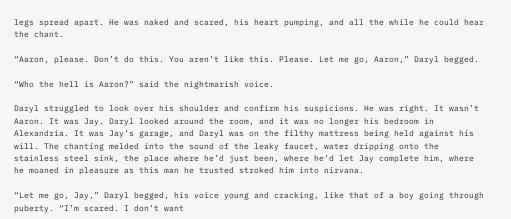legs spread apart. He was naked and scared, his heart pumping, and all the while he could hear the chant.

“Aaron, please. Don’t do this. You aren’t like this. Please. Let me go, Aaron,” Daryl begged.

“Who the hell is Aaron?” said the nightmarish voice.

Daryl struggled to look over his shoulder and confirm his suspicions. He was right. It wasn’t Aaron. It was Jay. Daryl looked around the room, and it was no longer his bedroom in Alexandria. It was Jay’s garage, and Daryl was on the filthy mattress being held against his will. The chanting melded into the sound of the leaky faucet, water dripping onto the stainless steel sink, the place where he’d just been, where he’d let Jay complete him, where he moaned in pleasure as this man he trusted stroked him into nirvana.

“Let me go, Jay,” Daryl begged, his voice young and cracking, like that of a boy going through puberty. “I’m scared. I don’t want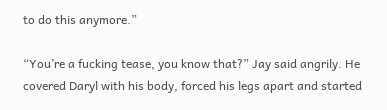to do this anymore.”

“You’re a fucking tease, you know that?” Jay said angrily. He covered Daryl with his body, forced his legs apart and started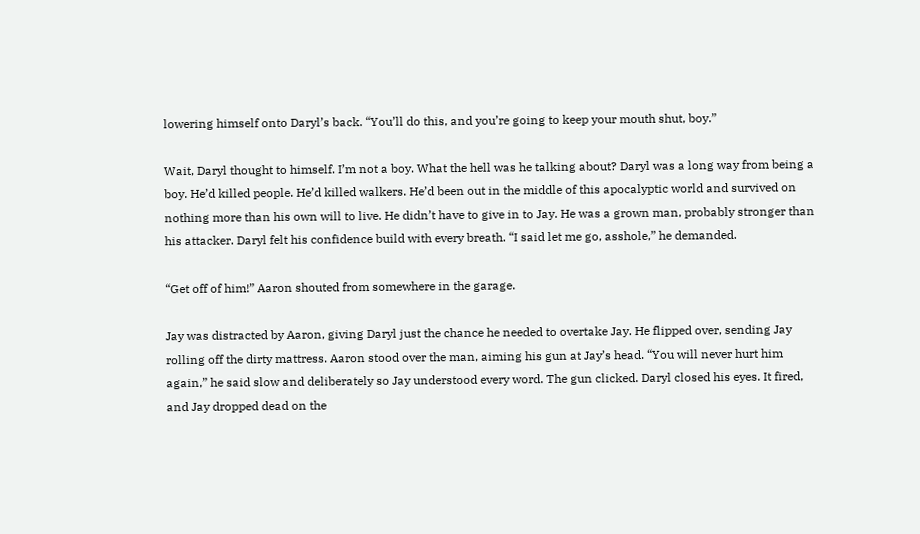lowering himself onto Daryl’s back. “You’ll do this, and you’re going to keep your mouth shut, boy.”

Wait, Daryl thought to himself. I’m not a boy. What the hell was he talking about? Daryl was a long way from being a boy. He’d killed people. He’d killed walkers. He’d been out in the middle of this apocalyptic world and survived on nothing more than his own will to live. He didn’t have to give in to Jay. He was a grown man, probably stronger than his attacker. Daryl felt his confidence build with every breath. “I said let me go, asshole,” he demanded.

“Get off of him!” Aaron shouted from somewhere in the garage.

Jay was distracted by Aaron, giving Daryl just the chance he needed to overtake Jay. He flipped over, sending Jay rolling off the dirty mattress. Aaron stood over the man, aiming his gun at Jay’s head. “You will never hurt him again,” he said slow and deliberately so Jay understood every word. The gun clicked. Daryl closed his eyes. It fired, and Jay dropped dead on the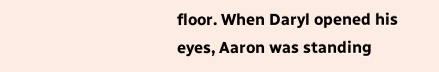floor. When Daryl opened his eyes, Aaron was standing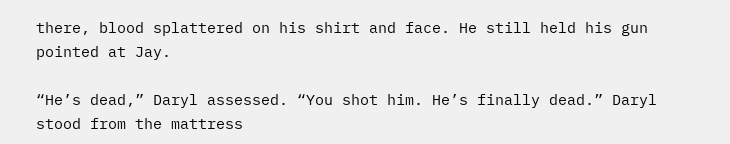there, blood splattered on his shirt and face. He still held his gun pointed at Jay.

“He’s dead,” Daryl assessed. “You shot him. He’s finally dead.” Daryl stood from the mattress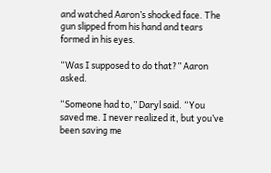and watched Aaron’s shocked face. The gun slipped from his hand and tears formed in his eyes.

“Was I supposed to do that?” Aaron asked.

“Someone had to,” Daryl said. “You saved me. I never realized it, but you’ve been saving me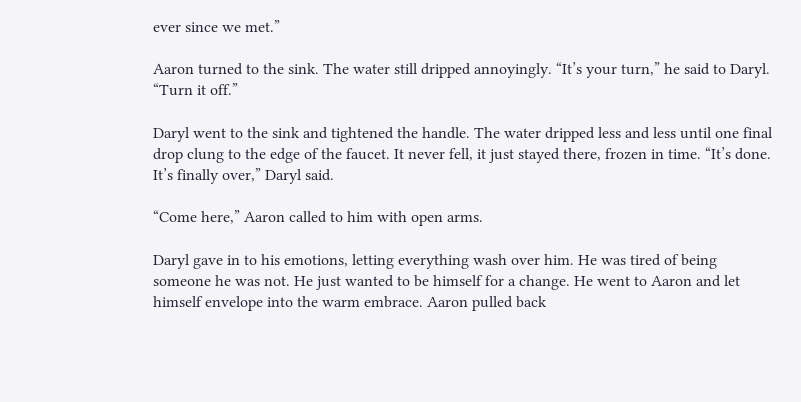ever since we met.”

Aaron turned to the sink. The water still dripped annoyingly. “It’s your turn,” he said to Daryl. “Turn it off.”

Daryl went to the sink and tightened the handle. The water dripped less and less until one final drop clung to the edge of the faucet. It never fell, it just stayed there, frozen in time. “It’s done. It’s finally over,” Daryl said.

“Come here,” Aaron called to him with open arms.

Daryl gave in to his emotions, letting everything wash over him. He was tired of being someone he was not. He just wanted to be himself for a change. He went to Aaron and let himself envelope into the warm embrace. Aaron pulled back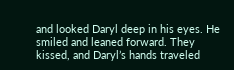and looked Daryl deep in his eyes. He smiled and leaned forward. They kissed, and Daryl’s hands traveled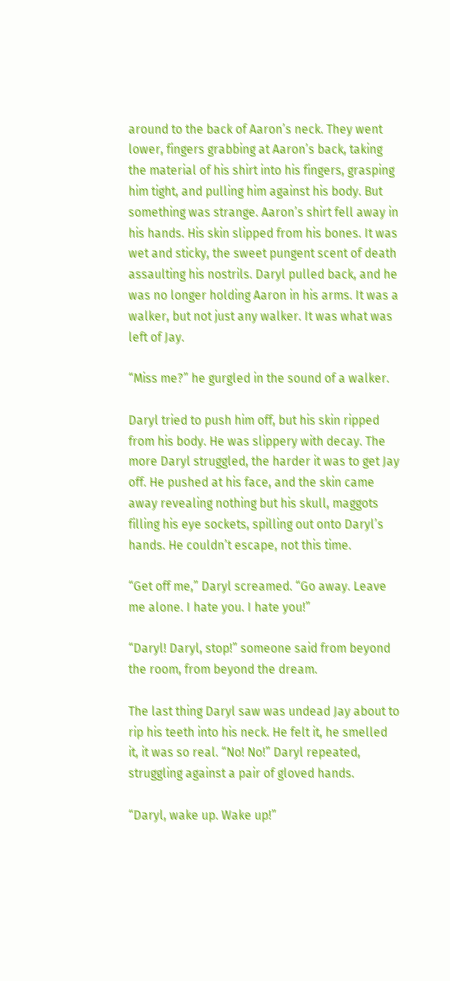around to the back of Aaron’s neck. They went lower, fingers grabbing at Aaron’s back, taking the material of his shirt into his fingers, grasping him tight, and pulling him against his body. But something was strange. Aaron’s shirt fell away in his hands. His skin slipped from his bones. It was wet and sticky, the sweet pungent scent of death assaulting his nostrils. Daryl pulled back, and he was no longer holding Aaron in his arms. It was a walker, but not just any walker. It was what was left of Jay.

“Miss me?” he gurgled in the sound of a walker.

Daryl tried to push him off, but his skin ripped from his body. He was slippery with decay. The more Daryl struggled, the harder it was to get Jay off. He pushed at his face, and the skin came away revealing nothing but his skull, maggots filling his eye sockets, spilling out onto Daryl’s hands. He couldn’t escape, not this time.

“Get off me,” Daryl screamed. “Go away. Leave me alone. I hate you. I hate you!”

“Daryl! Daryl, stop!” someone said from beyond the room, from beyond the dream.

The last thing Daryl saw was undead Jay about to rip his teeth into his neck. He felt it, he smelled it, it was so real. “No! No!” Daryl repeated, struggling against a pair of gloved hands.

“Daryl, wake up. Wake up!”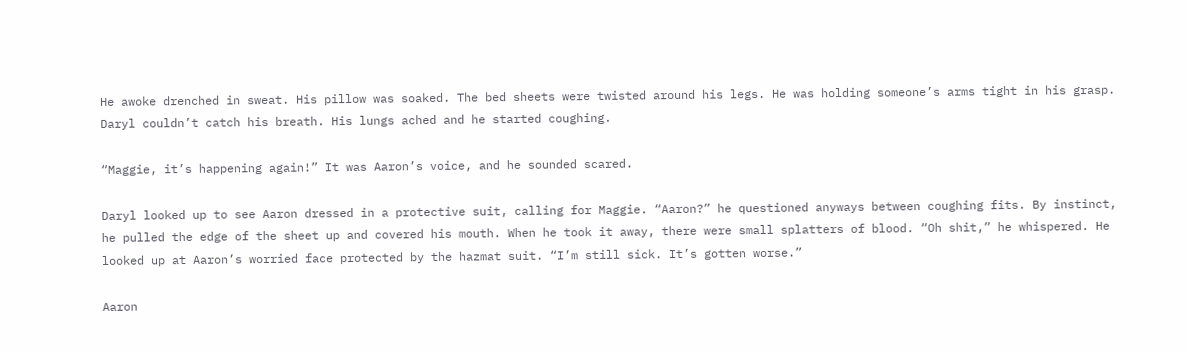He awoke drenched in sweat. His pillow was soaked. The bed sheets were twisted around his legs. He was holding someone’s arms tight in his grasp. Daryl couldn’t catch his breath. His lungs ached and he started coughing.

“Maggie, it’s happening again!” It was Aaron’s voice, and he sounded scared.

Daryl looked up to see Aaron dressed in a protective suit, calling for Maggie. “Aaron?” he questioned anyways between coughing fits. By instinct, he pulled the edge of the sheet up and covered his mouth. When he took it away, there were small splatters of blood. “Oh shit,” he whispered. He looked up at Aaron’s worried face protected by the hazmat suit. “I’m still sick. It’s gotten worse.”

Aaron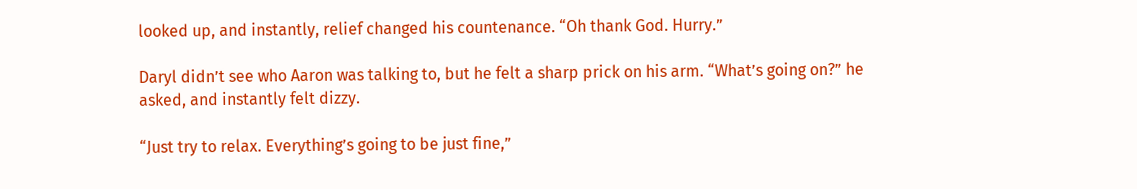looked up, and instantly, relief changed his countenance. “Oh thank God. Hurry.”

Daryl didn’t see who Aaron was talking to, but he felt a sharp prick on his arm. “What’s going on?” he asked, and instantly felt dizzy.

“Just try to relax. Everything’s going to be just fine,”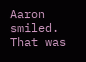Aaron smiled. That was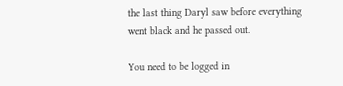the last thing Daryl saw before everything went black and he passed out.

You need to be logged in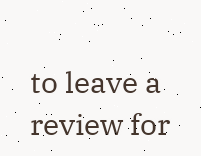to leave a review for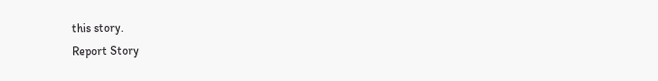this story.
Report Story